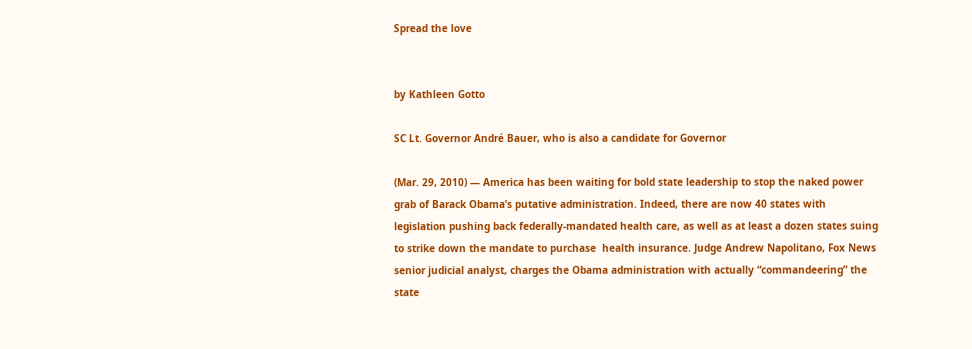Spread the love


by Kathleen Gotto

SC Lt. Governor André Bauer, who is also a candidate for Governor

(Mar. 29, 2010) — America has been waiting for bold state leadership to stop the naked power grab of Barack Obama’s putative administration. Indeed, there are now 40 states with legislation pushing back federally-mandated health care, as well as at least a dozen states suing to strike down the mandate to purchase  health insurance. Judge Andrew Napolitano, Fox News senior judicial analyst, charges the Obama administration with actually “commandeering” the state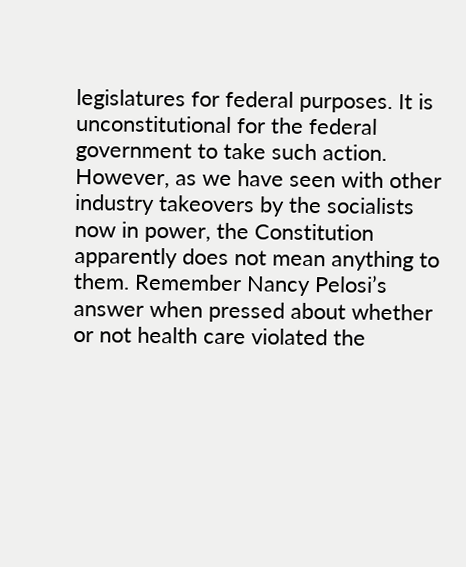legislatures for federal purposes. It is unconstitutional for the federal government to take such action. However, as we have seen with other industry takeovers by the socialists now in power, the Constitution apparently does not mean anything to them. Remember Nancy Pelosi’s answer when pressed about whether or not health care violated the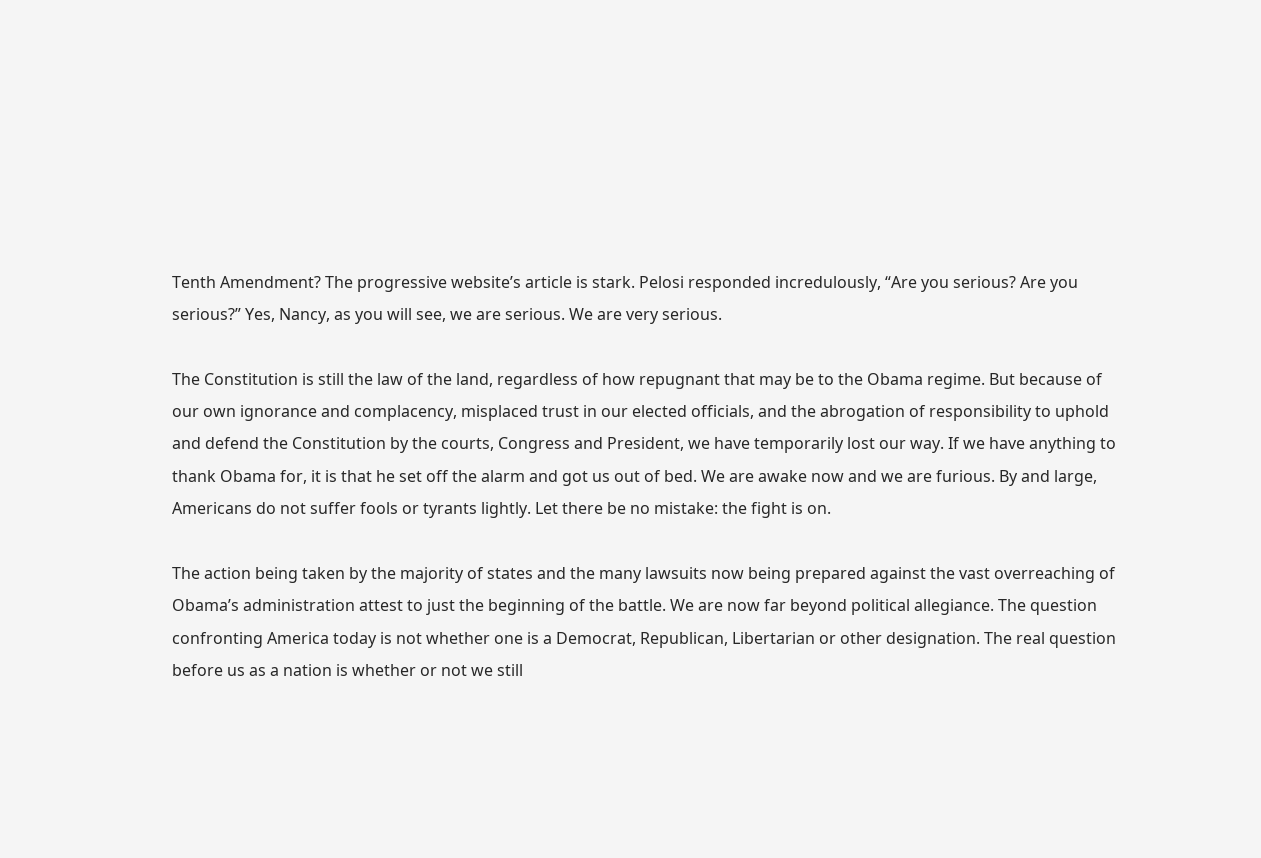Tenth Amendment? The progressive website’s article is stark. Pelosi responded incredulously, “Are you serious? Are you serious?” Yes, Nancy, as you will see, we are serious. We are very serious.

The Constitution is still the law of the land, regardless of how repugnant that may be to the Obama regime. But because of our own ignorance and complacency, misplaced trust in our elected officials, and the abrogation of responsibility to uphold and defend the Constitution by the courts, Congress and President, we have temporarily lost our way. If we have anything to thank Obama for, it is that he set off the alarm and got us out of bed. We are awake now and we are furious. By and large, Americans do not suffer fools or tyrants lightly. Let there be no mistake: the fight is on.

The action being taken by the majority of states and the many lawsuits now being prepared against the vast overreaching of Obama’s administration attest to just the beginning of the battle. We are now far beyond political allegiance. The question confronting America today is not whether one is a Democrat, Republican, Libertarian or other designation. The real question before us as a nation is whether or not we still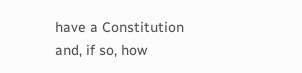have a Constitution and, if so, how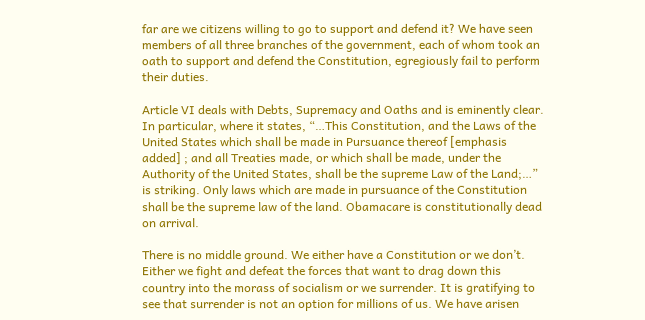far are we citizens willing to go to support and defend it? We have seen members of all three branches of the government, each of whom took an oath to support and defend the Constitution, egregiously fail to perform their duties.

Article VI deals with Debts, Supremacy and Oaths and is eminently clear. In particular, where it states, “…This Constitution, and the Laws of the United States which shall be made in Pursuance thereof [emphasis added] ; and all Treaties made, or which shall be made, under the Authority of the United States, shall be the supreme Law of the Land;…” is striking. Only laws which are made in pursuance of the Constitution shall be the supreme law of the land. Obamacare is constitutionally dead on arrival.

There is no middle ground. We either have a Constitution or we don’t. Either we fight and defeat the forces that want to drag down this country into the morass of socialism or we surrender. It is gratifying to see that surrender is not an option for millions of us. We have arisen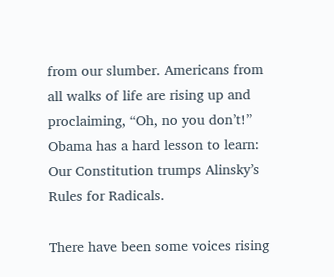from our slumber. Americans from all walks of life are rising up and proclaiming, “Oh, no you don’t!” Obama has a hard lesson to learn: Our Constitution trumps Alinsky’s Rules for Radicals.

There have been some voices rising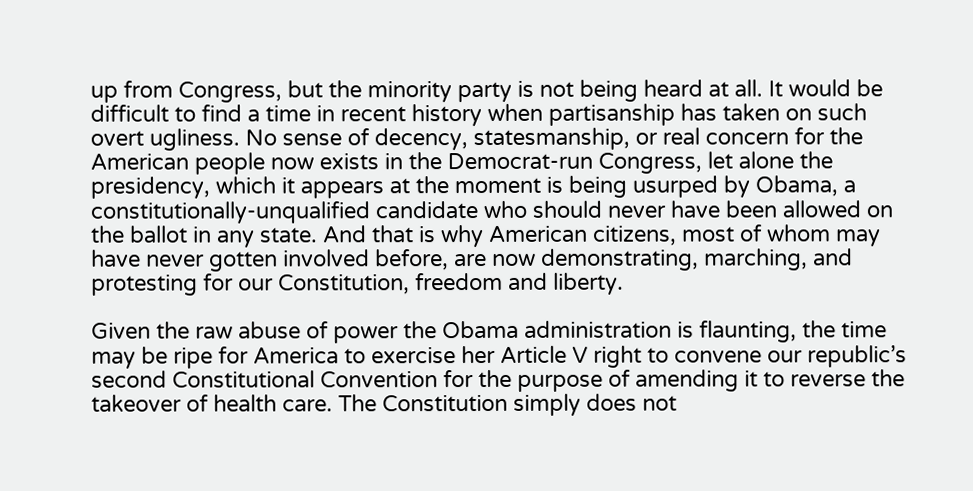up from Congress, but the minority party is not being heard at all. It would be difficult to find a time in recent history when partisanship has taken on such overt ugliness. No sense of decency, statesmanship, or real concern for the American people now exists in the Democrat-run Congress, let alone the presidency, which it appears at the moment is being usurped by Obama, a constitutionally-unqualified candidate who should never have been allowed on the ballot in any state. And that is why American citizens, most of whom may have never gotten involved before, are now demonstrating, marching, and protesting for our Constitution, freedom and liberty.

Given the raw abuse of power the Obama administration is flaunting, the time may be ripe for America to exercise her Article V right to convene our republic’s second Constitutional Convention for the purpose of amending it to reverse the takeover of health care. The Constitution simply does not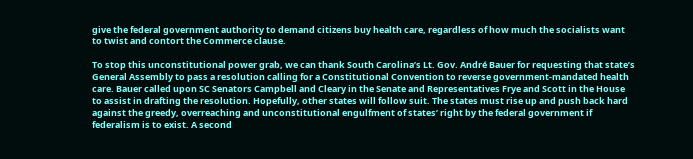give the federal government authority to demand citizens buy health care, regardless of how much the socialists want to twist and contort the Commerce clause.

To stop this unconstitutional power grab, we can thank South Carolina’s Lt. Gov. André Bauer for requesting that state’s General Assembly to pass a resolution calling for a Constitutional Convention to reverse government-mandated health care. Bauer called upon SC Senators Campbell and Cleary in the Senate and Representatives Frye and Scott in the House to assist in drafting the resolution. Hopefully, other states will follow suit. The states must rise up and push back hard against the greedy, overreaching and unconstitutional engulfment of states’ right by the federal government if federalism is to exist. A second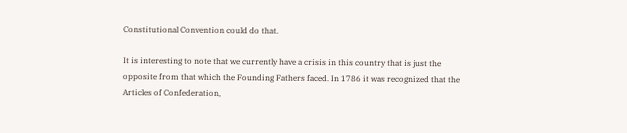Constitutional Convention could do that.

It is interesting to note that we currently have a crisis in this country that is just the opposite from that which the Founding Fathers faced. In 1786 it was recognized that the Articles of Confederation,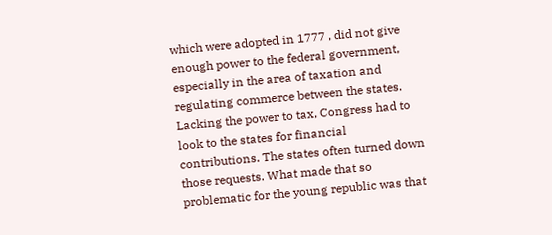which were adopted in 1777 , did not give enough power to the federal government, especially in the area of taxation and regulating commerce between the states. Lacking the power to tax, Congress had to look to the states for financial contributions. The states often turned down those requests. What made that so problematic for the young republic was that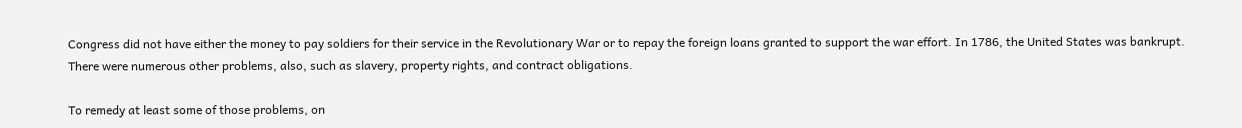Congress did not have either the money to pay soldiers for their service in the Revolutionary War or to repay the foreign loans granted to support the war effort. In 1786, the United States was bankrupt. There were numerous other problems, also, such as slavery, property rights, and contract obligations.

To remedy at least some of those problems, on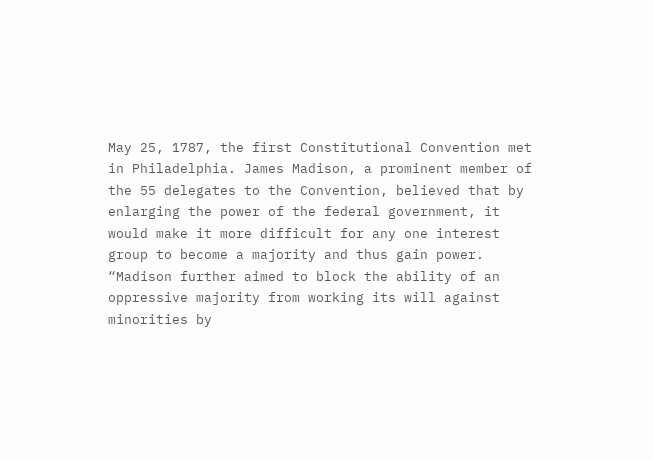May 25, 1787, the first Constitutional Convention met in Philadelphia. James Madison, a prominent member of the 55 delegates to the Convention, believed that by enlarging the power of the federal government, it would make it more difficult for any one interest group to become a majority and thus gain power. “Madison further aimed to block the ability of an oppressive majority from working its will against minorities by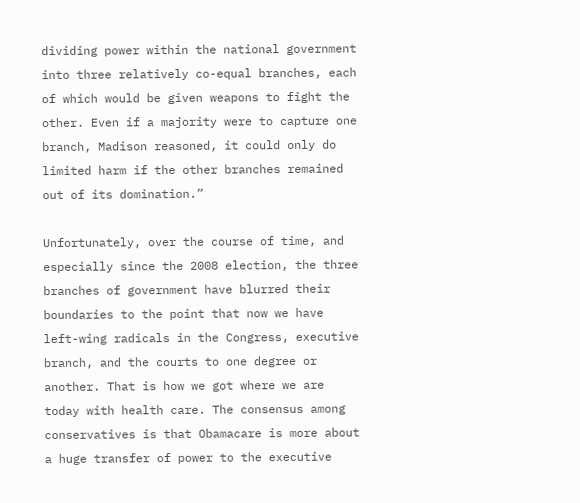dividing power within the national government into three relatively co-equal branches, each of which would be given weapons to fight the other. Even if a majority were to capture one branch, Madison reasoned, it could only do limited harm if the other branches remained out of its domination.”

Unfortunately, over the course of time, and especially since the 2008 election, the three branches of government have blurred their boundaries to the point that now we have left-wing radicals in the Congress, executive branch, and the courts to one degree or another. That is how we got where we are today with health care. The consensus among conservatives is that Obamacare is more about a huge transfer of power to the executive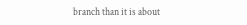branch than it is about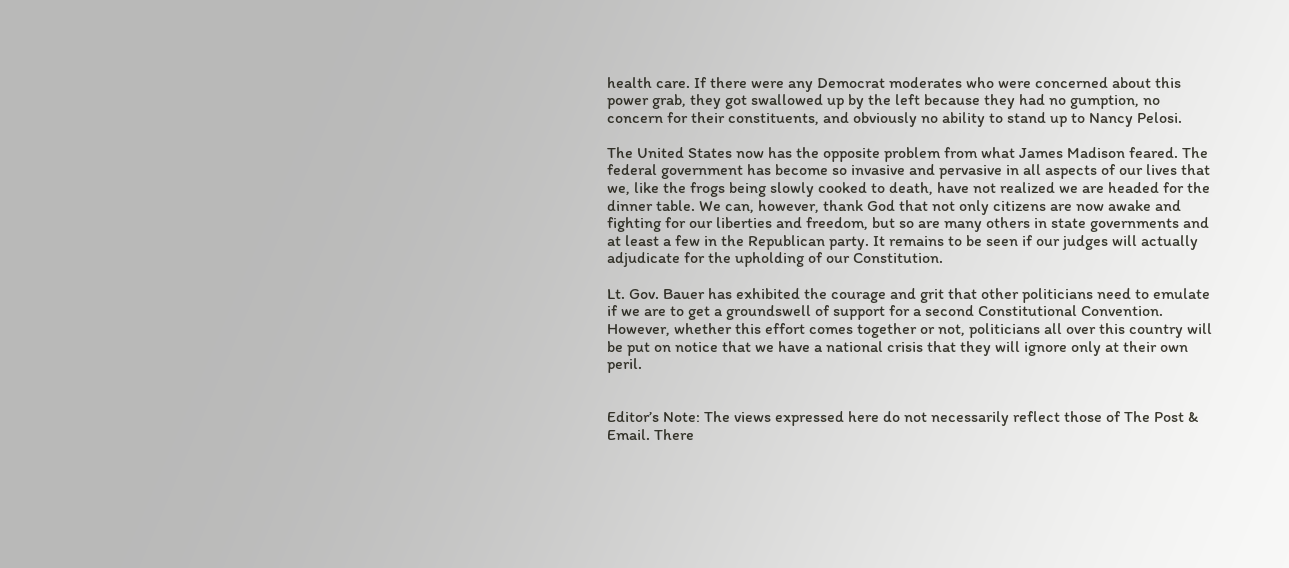health care. If there were any Democrat moderates who were concerned about this power grab, they got swallowed up by the left because they had no gumption, no concern for their constituents, and obviously no ability to stand up to Nancy Pelosi.

The United States now has the opposite problem from what James Madison feared. The federal government has become so invasive and pervasive in all aspects of our lives that we, like the frogs being slowly cooked to death, have not realized we are headed for the dinner table. We can, however, thank God that not only citizens are now awake and fighting for our liberties and freedom, but so are many others in state governments and at least a few in the Republican party. It remains to be seen if our judges will actually adjudicate for the upholding of our Constitution.

Lt. Gov. Bauer has exhibited the courage and grit that other politicians need to emulate if we are to get a groundswell of support for a second Constitutional Convention. However, whether this effort comes together or not, politicians all over this country will be put on notice that we have a national crisis that they will ignore only at their own peril.


Editor’s Note: The views expressed here do not necessarily reflect those of The Post & Email. There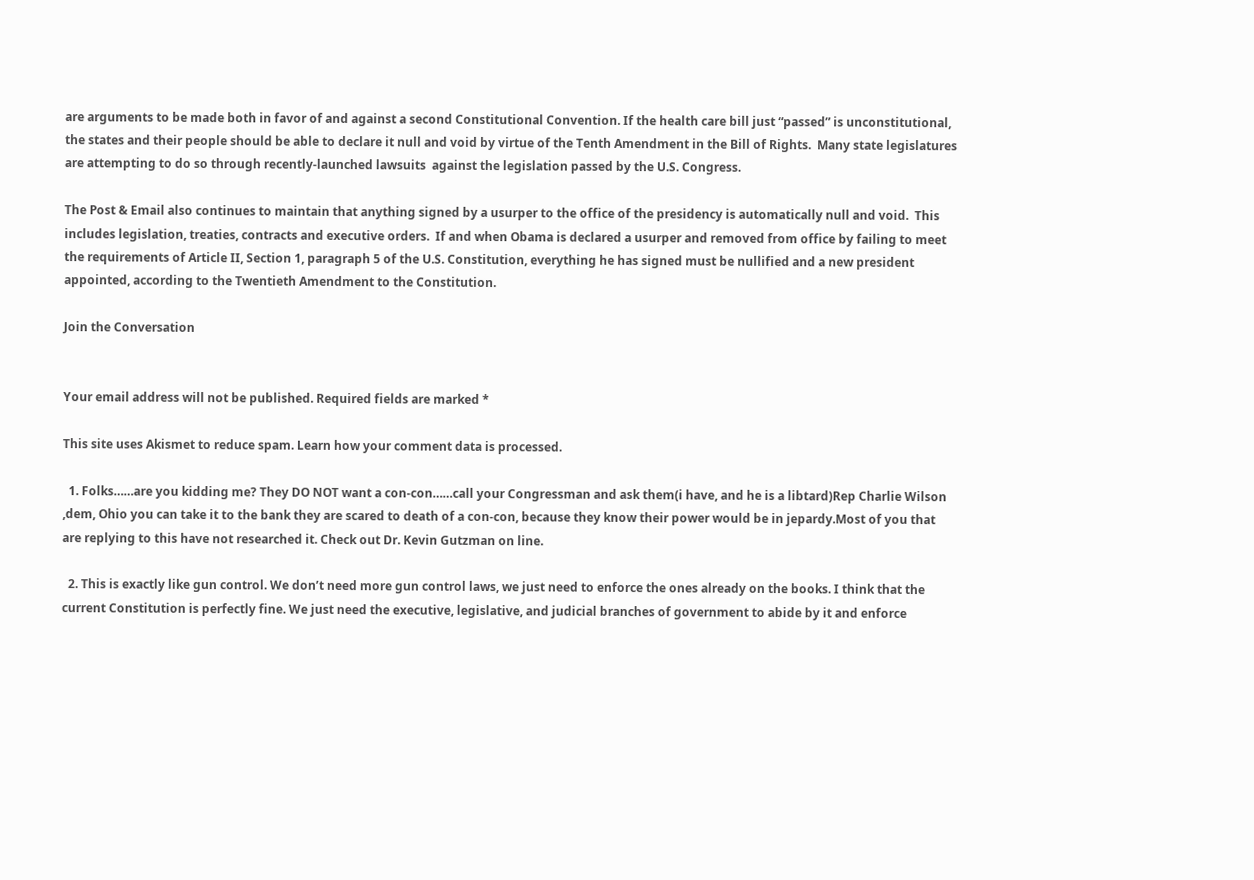are arguments to be made both in favor of and against a second Constitutional Convention. If the health care bill just “passed” is unconstitutional, the states and their people should be able to declare it null and void by virtue of the Tenth Amendment in the Bill of Rights.  Many state legislatures are attempting to do so through recently-launched lawsuits  against the legislation passed by the U.S. Congress.

The Post & Email also continues to maintain that anything signed by a usurper to the office of the presidency is automatically null and void.  This includes legislation, treaties, contracts and executive orders.  If and when Obama is declared a usurper and removed from office by failing to meet the requirements of Article II, Section 1, paragraph 5 of the U.S. Constitution, everything he has signed must be nullified and a new president appointed, according to the Twentieth Amendment to the Constitution.

Join the Conversation


Your email address will not be published. Required fields are marked *

This site uses Akismet to reduce spam. Learn how your comment data is processed.

  1. Folks……are you kidding me? They DO NOT want a con-con……call your Congressman and ask them(i have, and he is a libtard)Rep Charlie Wilson ,dem, Ohio you can take it to the bank they are scared to death of a con-con, because they know their power would be in jepardy.Most of you that are replying to this have not researched it. Check out Dr. Kevin Gutzman on line.

  2. This is exactly like gun control. We don’t need more gun control laws, we just need to enforce the ones already on the books. I think that the current Constitution is perfectly fine. We just need the executive, legislative, and judicial branches of government to abide by it and enforce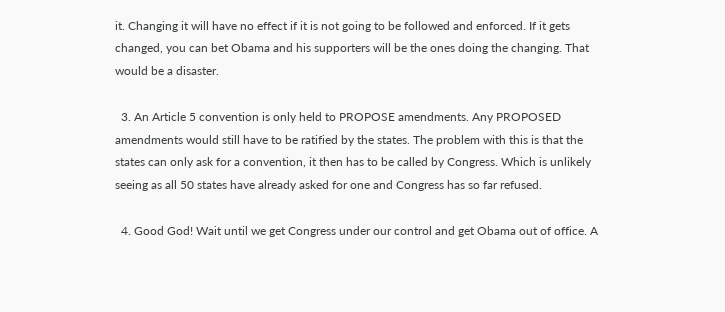it. Changing it will have no effect if it is not going to be followed and enforced. If it gets changed, you can bet Obama and his supporters will be the ones doing the changing. That would be a disaster.

  3. An Article 5 convention is only held to PROPOSE amendments. Any PROPOSED amendments would still have to be ratified by the states. The problem with this is that the states can only ask for a convention, it then has to be called by Congress. Which is unlikely seeing as all 50 states have already asked for one and Congress has so far refused.

  4. Good God! Wait until we get Congress under our control and get Obama out of office. A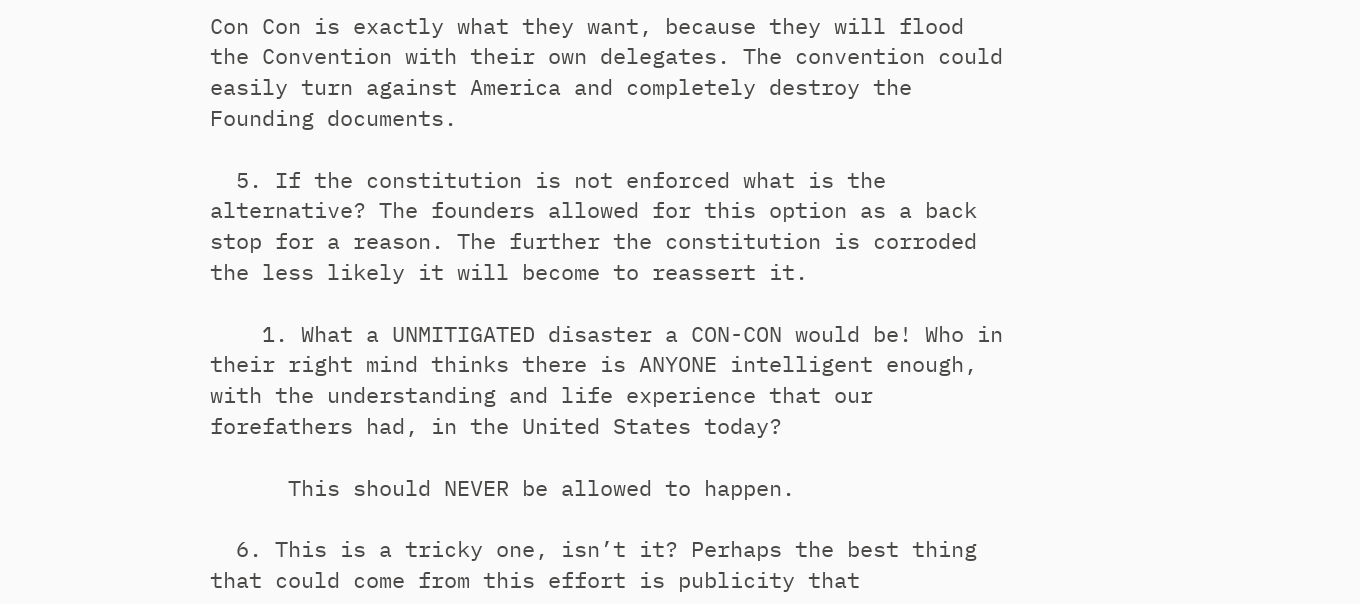Con Con is exactly what they want, because they will flood the Convention with their own delegates. The convention could easily turn against America and completely destroy the Founding documents.

  5. If the constitution is not enforced what is the alternative? The founders allowed for this option as a back stop for a reason. The further the constitution is corroded the less likely it will become to reassert it.

    1. What a UNMITIGATED disaster a CON-CON would be! Who in their right mind thinks there is ANYONE intelligent enough, with the understanding and life experience that our forefathers had, in the United States today?

      This should NEVER be allowed to happen.

  6. This is a tricky one, isn’t it? Perhaps the best thing that could come from this effort is publicity that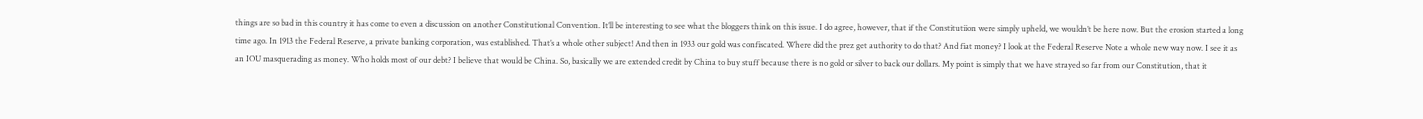things are so bad in this country it has come to even a discussion on another Constitutional Convention. It’ll be interesting to see what the bloggers think on this issue. I do agree, however, that if the Constitutiion were simply upheld, we wouldn’t be here now. But the erosion started a long time ago. In 1913 the Federal Reserve, a private banking corporation, was established. That’s a whole other subject! And then in 1933 our gold was confiscated. Where did the prez get authority to do that? And fiat money? I look at the Federal Reserve Note a whole new way now. I see it as an IOU masquerading as money. Who holds most of our debt? I believe that would be China. So, basically we are extended credit by China to buy stuff because there is no gold or silver to back our dollars. My point is simply that we have strayed so far from our Constitution, that it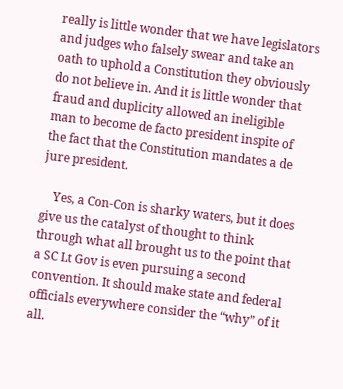really is little wonder that we have legislators and judges who falsely swear and take an oath to uphold a Constitution they obviously do not believe in. And it is little wonder that fraud and duplicity allowed an ineligible man to become de facto president inspite of the fact that the Constitution mandates a de jure president.

    Yes, a Con-Con is sharky waters, but it does give us the catalyst of thought to think through what all brought us to the point that a SC Lt Gov is even pursuing a second convention. It should make state and federal officials everywhere consider the “why” of it all.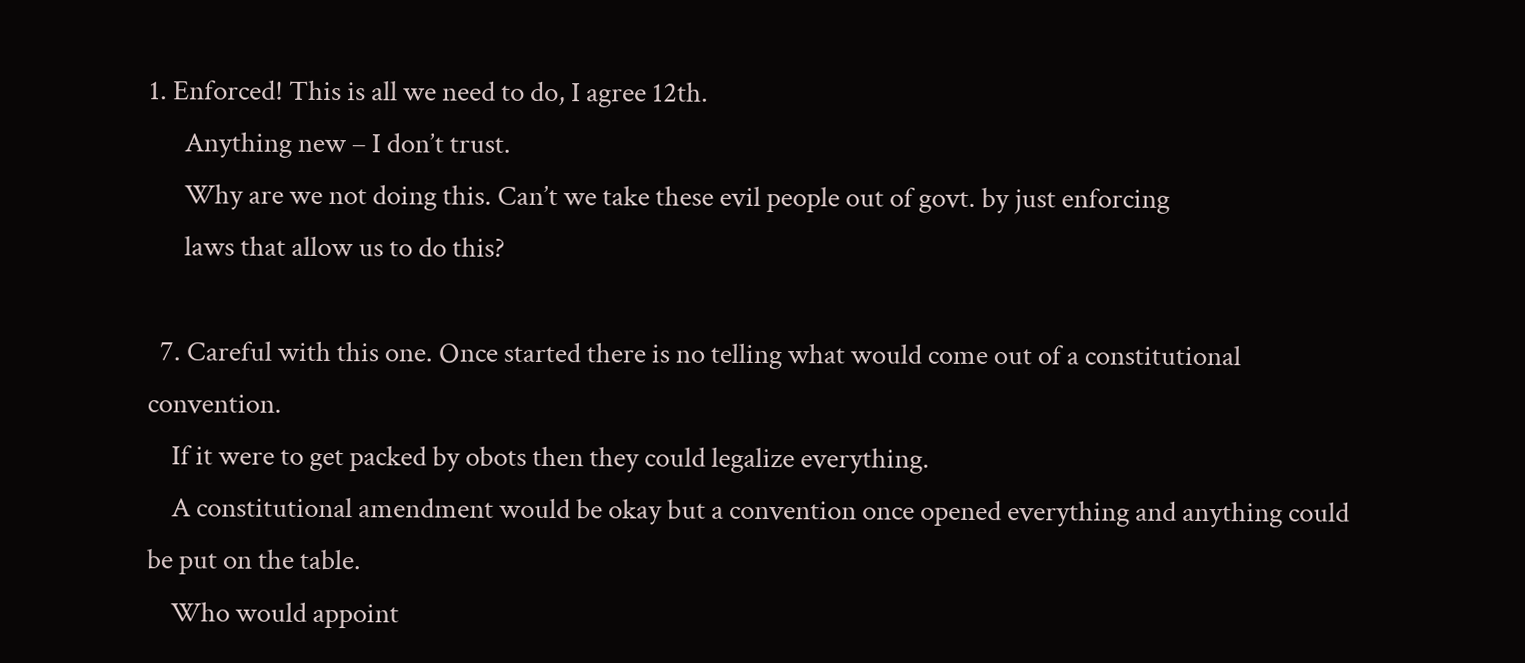1. Enforced! This is all we need to do, I agree 12th.
      Anything new – I don’t trust.
      Why are we not doing this. Can’t we take these evil people out of govt. by just enforcing
      laws that allow us to do this?

  7. Careful with this one. Once started there is no telling what would come out of a constitutional convention.
    If it were to get packed by obots then they could legalize everything.
    A constitutional amendment would be okay but a convention once opened everything and anything could be put on the table.
    Who would appoint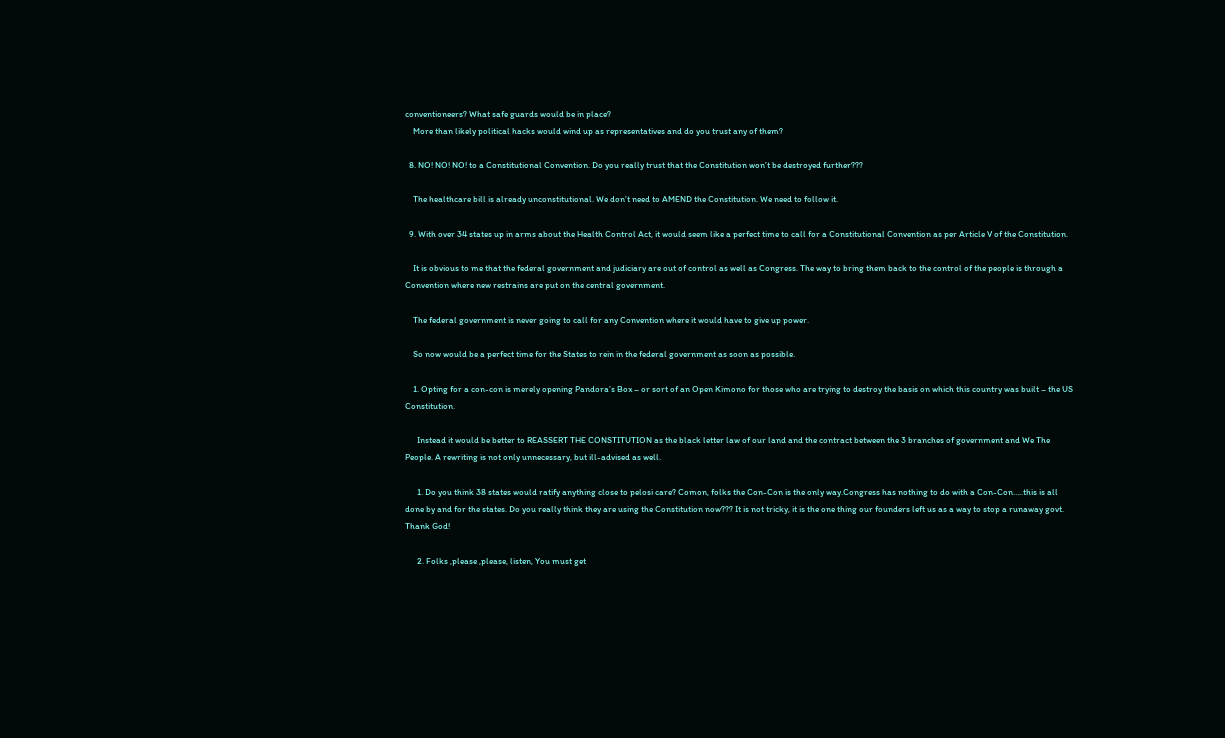conventioneers? What safe guards would be in place?
    More than likely political hacks would wind up as representatives and do you trust any of them?

  8. NO! NO! NO! to a Constitutional Convention. Do you really trust that the Constitution won’t be destroyed further???

    The healthcare bill is already unconstitutional. We don’t need to AMEND the Constitution. We need to follow it.

  9. With over 34 states up in arms about the Health Control Act, it would seem like a perfect time to call for a Constitutional Convention as per Article V of the Constitution.

    It is obvious to me that the federal government and judiciary are out of control as well as Congress. The way to bring them back to the control of the people is through a Convention where new restrains are put on the central government.

    The federal government is never going to call for any Convention where it would have to give up power.

    So now would be a perfect time for the States to rein in the federal government as soon as possible.

    1. Opting for a con-con is merely opening Pandora’s Box – or sort of an Open Kimono for those who are trying to destroy the basis on which this country was built – the US Constitution.

      Instead it would be better to REASSERT THE CONSTITUTION as the black letter law of our land and the contract between the 3 branches of government and We The People. A rewriting is not only unnecessary, but ill-advised as well.

      1. Do you think 38 states would ratify anything close to pelosi care? Comon, folks the Con-Con is the only way.Congress has nothing to do with a Con-Con…..this is all done by and for the states. Do you really think they are using the Constitution now??? It is not tricky, it is the one thing our founders left us as a way to stop a runaway govt. Thank God!

      2. Folks ,please ,please, listen, You must get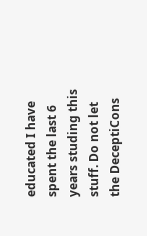educated I have spent the last 6 years studing this stuff. Do not let the DeceptiCons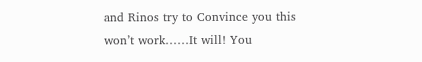and Rinos try to Convince you this won’t work……It will! You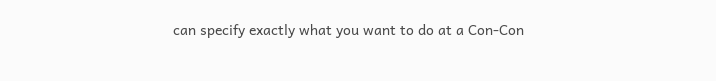can specify exactly what you want to do at a Con-Con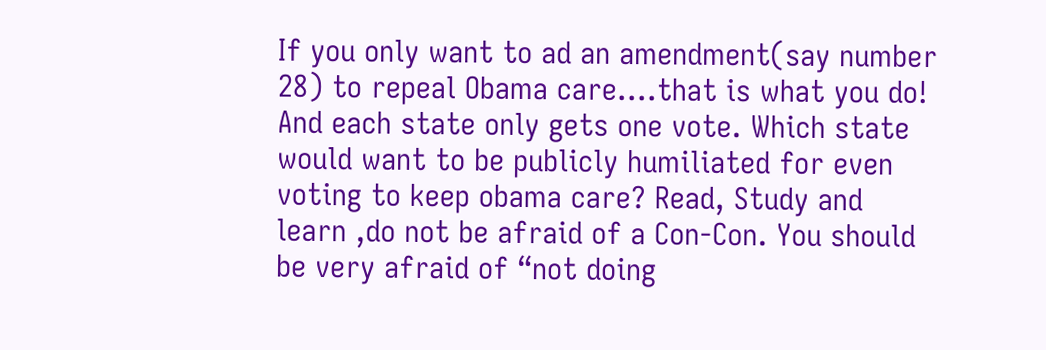If you only want to ad an amendment(say number 28) to repeal Obama care….that is what you do! And each state only gets one vote. Which state would want to be publicly humiliated for even voting to keep obama care? Read, Study and learn ,do not be afraid of a Con-Con. You should be very afraid of “not doing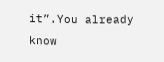it”.You already know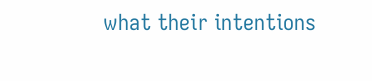what their intentions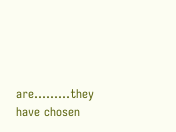are………they have chosen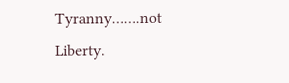Tyranny…….not Liberty.